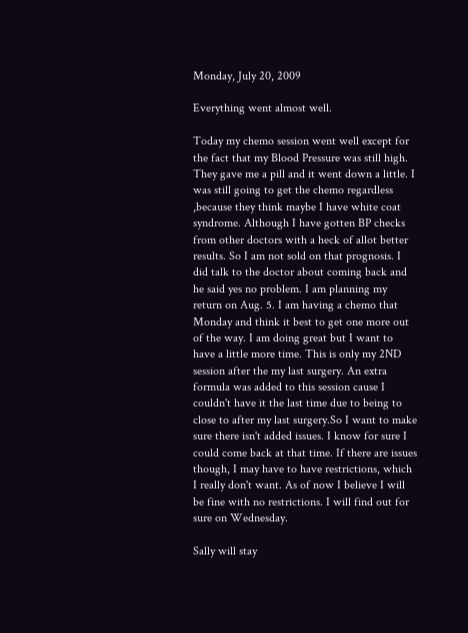Monday, July 20, 2009

Everything went almost well.

Today my chemo session went well except for the fact that my Blood Pressure was still high. They gave me a pill and it went down a little. I was still going to get the chemo regardless ,because they think maybe I have white coat syndrome. Although I have gotten BP checks from other doctors with a heck of allot better results. So I am not sold on that prognosis. I did talk to the doctor about coming back and he said yes no problem. I am planning my return on Aug. 5. I am having a chemo that Monday and think it best to get one more out of the way. I am doing great but I want to have a little more time. This is only my 2ND session after the my last surgery. An extra formula was added to this session cause I couldn't have it the last time due to being to close to after my last surgery.So I want to make sure there isn't added issues. I know for sure I could come back at that time. If there are issues though, I may have to have restrictions, which I really don't want. As of now I believe I will be fine with no restrictions. I will find out for sure on Wednesday.

Sally will stay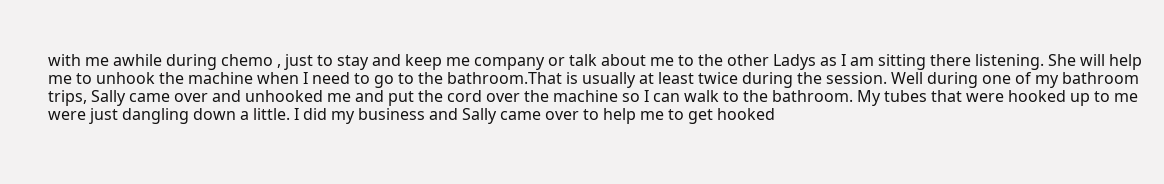with me awhile during chemo , just to stay and keep me company or talk about me to the other Ladys as I am sitting there listening. She will help me to unhook the machine when I need to go to the bathroom.That is usually at least twice during the session. Well during one of my bathroom trips, Sally came over and unhooked me and put the cord over the machine so I can walk to the bathroom. My tubes that were hooked up to me were just dangling down a little. I did my business and Sally came over to help me to get hooked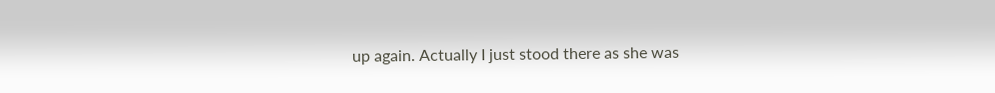up again. Actually I just stood there as she was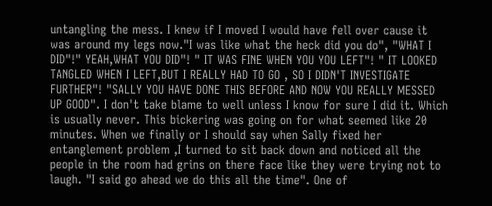untangling the mess. I knew if I moved I would have fell over cause it was around my legs now."I was like what the heck did you do", "WHAT I DID"!" YEAH,WHAT YOU DID"! " IT WAS FINE WHEN YOU YOU LEFT"! " IT LOOKED TANGLED WHEN I LEFT,BUT I REALLY HAD TO GO , SO I DIDN'T INVESTIGATE FURTHER"! "SALLY YOU HAVE DONE THIS BEFORE AND NOW YOU REALLY MESSED UP GOOD". I don't take blame to well unless I know for sure I did it. Which is usually never. This bickering was going on for what seemed like 20 minutes. When we finally or I should say when Sally fixed her entanglement problem ,I turned to sit back down and noticed all the people in the room had grins on there face like they were trying not to laugh. "I said go ahead we do this all the time". One of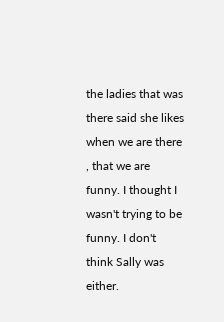the ladies that was there said she likes when we are there , that we are funny. I thought I wasn't trying to be funny. I don't think Sally was either.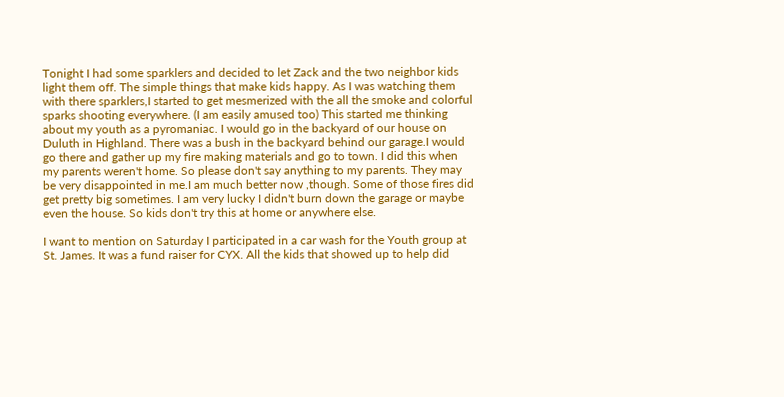Tonight I had some sparklers and decided to let Zack and the two neighbor kids light them off. The simple things that make kids happy. As I was watching them with there sparklers,I started to get mesmerized with the all the smoke and colorful sparks shooting everywhere. (I am easily amused too) This started me thinking about my youth as a pyromaniac. I would go in the backyard of our house on Duluth in Highland. There was a bush in the backyard behind our garage.I would go there and gather up my fire making materials and go to town. I did this when my parents weren't home. So please don't say anything to my parents. They may be very disappointed in me.I am much better now ,though. Some of those fires did get pretty big sometimes. I am very lucky I didn't burn down the garage or maybe even the house. So kids don't try this at home or anywhere else.

I want to mention on Saturday I participated in a car wash for the Youth group at St. James. It was a fund raiser for CYX. All the kids that showed up to help did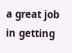a great job in getting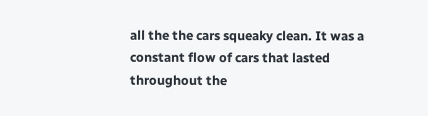all the the cars squeaky clean. It was a constant flow of cars that lasted throughout the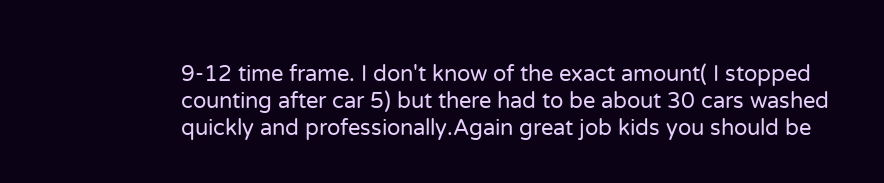9-12 time frame. I don't know of the exact amount( I stopped counting after car 5) but there had to be about 30 cars washed quickly and professionally.Again great job kids you should be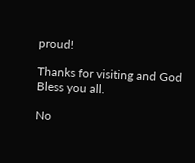proud!

Thanks for visiting and God Bless you all.

No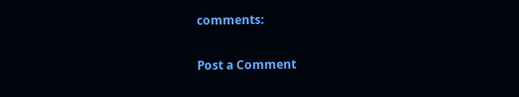comments:

Post a Comment